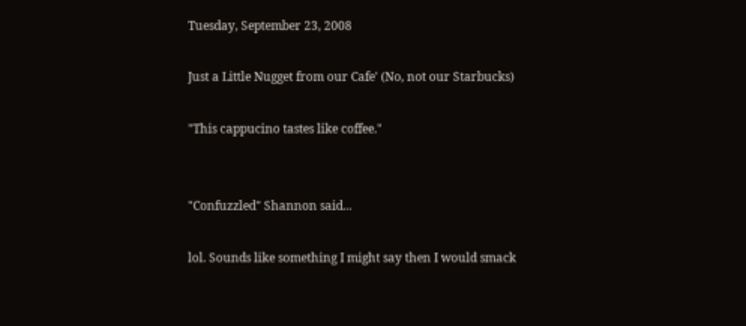Tuesday, September 23, 2008

Just a Little Nugget from our Cafe' (No, not our Starbucks)

"This cappucino tastes like coffee."


"Confuzzled" Shannon said...

lol. Sounds like something I might say then I would smack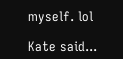myself. lol

Kate said...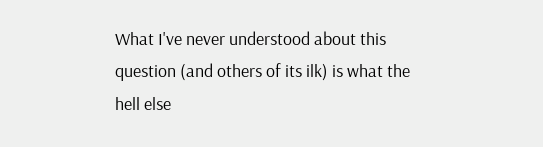What I've never understood about this question (and others of its ilk) is what the hell else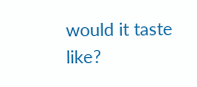would it taste like?